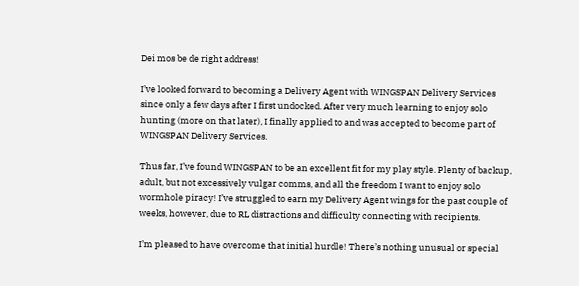Dei mos be de right address!

I’ve looked forward to becoming a Delivery Agent with WINGSPAN Delivery Services since only a few days after I first undocked. After very much learning to enjoy solo hunting (more on that later), I finally applied to and was accepted to become part of WINGSPAN Delivery Services.

Thus far, I’ve found WINGSPAN to be an excellent fit for my play style. Plenty of backup, adult, but not excessively vulgar comms, and all the freedom I want to enjoy solo wormhole piracy! I’ve struggled to earn my Delivery Agent wings for the past couple of weeks, however, due to RL distractions and difficulty connecting with recipients.

I’m pleased to have overcome that initial hurdle! There’s nothing unusual or special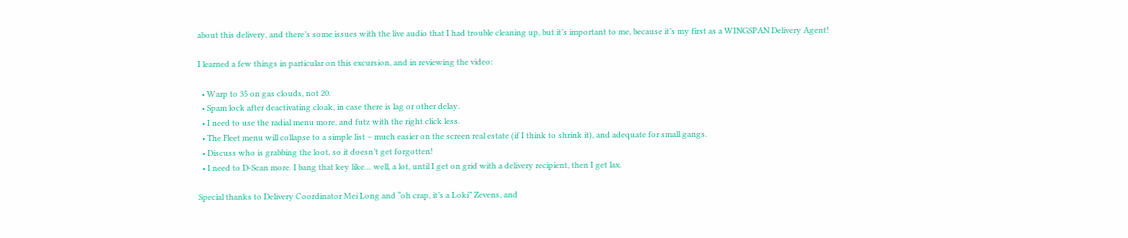about this delivery, and there’s some issues with the live audio that I had trouble cleaning up, but it’s important to me, because it’s my first as a WINGSPAN Delivery Agent!

I learned a few things in particular on this excursion, and in reviewing the video:

  • Warp to 35 on gas clouds, not 20.
  • Spam lock after deactivating cloak, in case there is lag or other delay.
  • I need to use the radial menu more, and futz with the right click less.
  • The Fleet menu will collapse to a simple list – much easier on the screen real estate (if I think to shrink it), and adequate for small gangs.
  • Discuss who is grabbing the loot, so it doesn’t get forgotten!
  • I need to D-Scan more. I bang that key like… well, a lot, until I get on grid with a delivery recipient, then I get lax.

Special thanks to Delivery Coordinator Mei Long and “oh crap, it’s a Loki” Zevens, and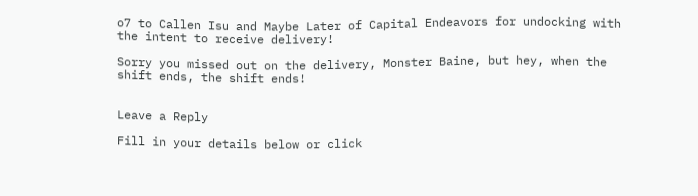o7 to Callen Isu and Maybe Later of Capital Endeavors for undocking with the intent to receive delivery!

Sorry you missed out on the delivery, Monster Baine, but hey, when the shift ends, the shift ends!


Leave a Reply

Fill in your details below or click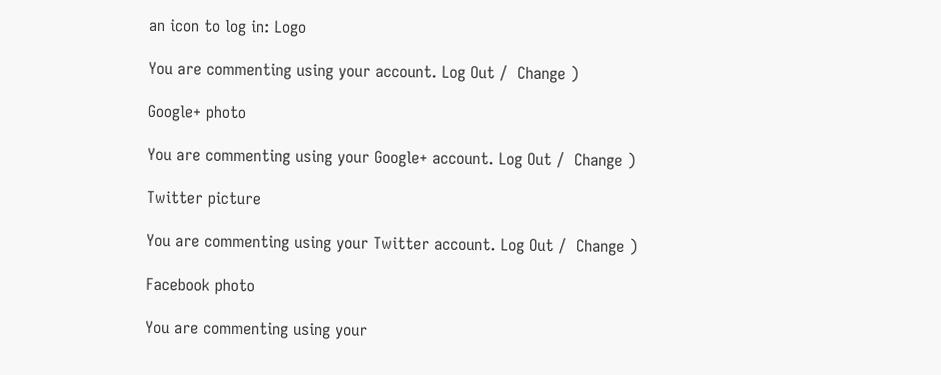an icon to log in: Logo

You are commenting using your account. Log Out /  Change )

Google+ photo

You are commenting using your Google+ account. Log Out /  Change )

Twitter picture

You are commenting using your Twitter account. Log Out /  Change )

Facebook photo

You are commenting using your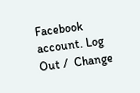Facebook account. Log Out /  Change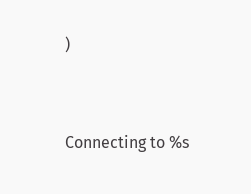)


Connecting to %s